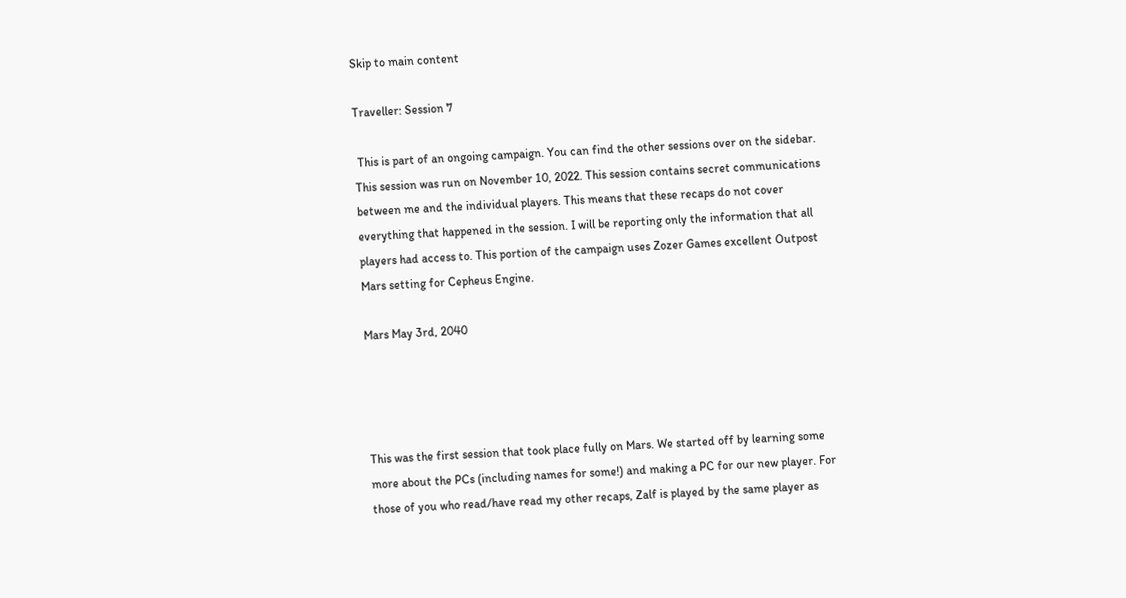Skip to main content

Traveller: Session 7

 This is part of an ongoing campaign. You can find the other sessions over on the sidebar. This session was run on November 10, 2022. This session contains secret communications between me and the individual players. This means that these recaps do not cover everything that happened in the session. I will be reporting only the information that all players had access to. This portion of the campaign uses Zozer Games excellent Outpost Mars setting for Cepheus Engine.

Mars May 3rd, 2040




This was the first session that took place fully on Mars. We started off by learning some more about the PCs (including names for some!) and making a PC for our new player. For those of you who read/have read my other recaps, Zalf is played by the same player as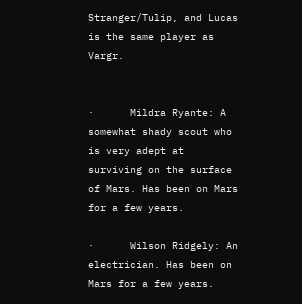Stranger/Tulip, and Lucas is the same player as Vargr.


·      Mildra Ryante: A somewhat shady scout who is very adept at surviving on the surface of Mars. Has been on Mars for a few years.

·      Wilson Ridgely: An electrician. Has been on Mars for a few years.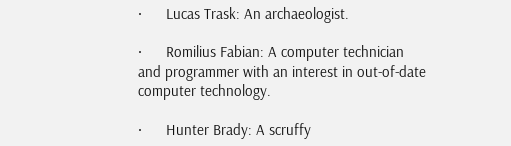·      Lucas Trask: An archaeologist.

·      Romilius Fabian: A computer technician and programmer with an interest in out-of-date computer technology.

·      Hunter Brady: A scruffy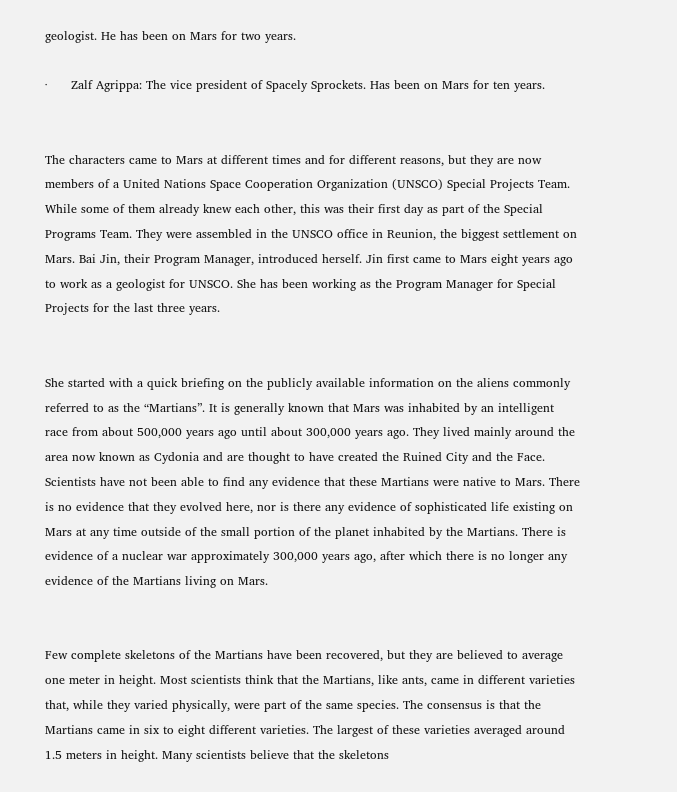geologist. He has been on Mars for two years.

·      Zalf Agrippa: The vice president of Spacely Sprockets. Has been on Mars for ten years.


The characters came to Mars at different times and for different reasons, but they are now members of a United Nations Space Cooperation Organization (UNSCO) Special Projects Team. While some of them already knew each other, this was their first day as part of the Special Programs Team. They were assembled in the UNSCO office in Reunion, the biggest settlement on Mars. Bai Jin, their Program Manager, introduced herself. Jin first came to Mars eight years ago to work as a geologist for UNSCO. She has been working as the Program Manager for Special Projects for the last three years.


She started with a quick briefing on the publicly available information on the aliens commonly referred to as the “Martians”. It is generally known that Mars was inhabited by an intelligent race from about 500,000 years ago until about 300,000 years ago. They lived mainly around the area now known as Cydonia and are thought to have created the Ruined City and the Face. Scientists have not been able to find any evidence that these Martians were native to Mars. There is no evidence that they evolved here, nor is there any evidence of sophisticated life existing on Mars at any time outside of the small portion of the planet inhabited by the Martians. There is evidence of a nuclear war approximately 300,000 years ago, after which there is no longer any evidence of the Martians living on Mars.


Few complete skeletons of the Martians have been recovered, but they are believed to average one meter in height. Most scientists think that the Martians, like ants, came in different varieties that, while they varied physically, were part of the same species. The consensus is that the Martians came in six to eight different varieties. The largest of these varieties averaged around 1.5 meters in height. Many scientists believe that the skeletons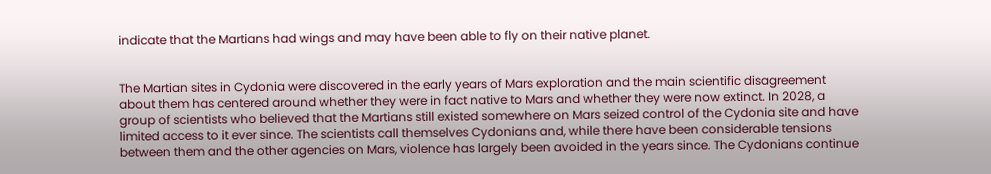indicate that the Martians had wings and may have been able to fly on their native planet.


The Martian sites in Cydonia were discovered in the early years of Mars exploration and the main scientific disagreement about them has centered around whether they were in fact native to Mars and whether they were now extinct. In 2028, a group of scientists who believed that the Martians still existed somewhere on Mars seized control of the Cydonia site and have limited access to it ever since. The scientists call themselves Cydonians and, while there have been considerable tensions between them and the other agencies on Mars, violence has largely been avoided in the years since. The Cydonians continue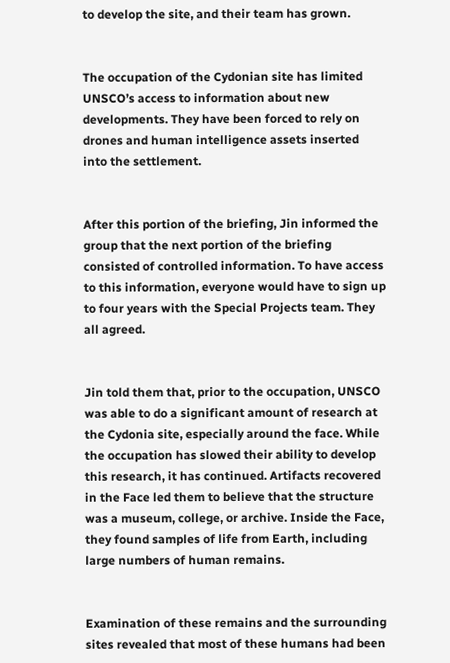to develop the site, and their team has grown.


The occupation of the Cydonian site has limited UNSCO’s access to information about new developments. They have been forced to rely on drones and human intelligence assets inserted into the settlement.


After this portion of the briefing, Jin informed the group that the next portion of the briefing consisted of controlled information. To have access to this information, everyone would have to sign up to four years with the Special Projects team. They all agreed.


Jin told them that, prior to the occupation, UNSCO was able to do a significant amount of research at the Cydonia site, especially around the face. While the occupation has slowed their ability to develop this research, it has continued. Artifacts recovered in the Face led them to believe that the structure was a museum, college, or archive. Inside the Face, they found samples of life from Earth, including large numbers of human remains.


Examination of these remains and the surrounding sites revealed that most of these humans had been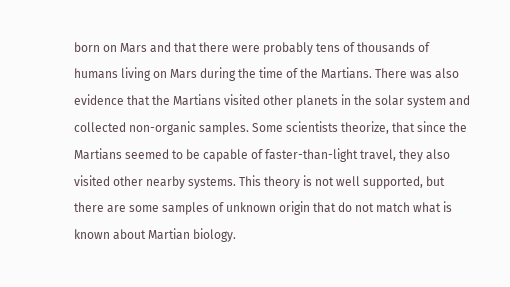born on Mars and that there were probably tens of thousands of humans living on Mars during the time of the Martians. There was also evidence that the Martians visited other planets in the solar system and collected non-organic samples. Some scientists theorize, that since the Martians seemed to be capable of faster-than-light travel, they also visited other nearby systems. This theory is not well supported, but there are some samples of unknown origin that do not match what is known about Martian biology.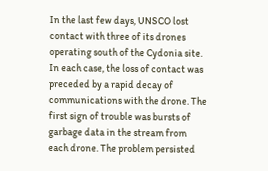In the last few days, UNSCO lost contact with three of its drones operating south of the Cydonia site. In each case, the loss of contact was preceded by a rapid decay of communications with the drone. The first sign of trouble was bursts of garbage data in the stream from each drone. The problem persisted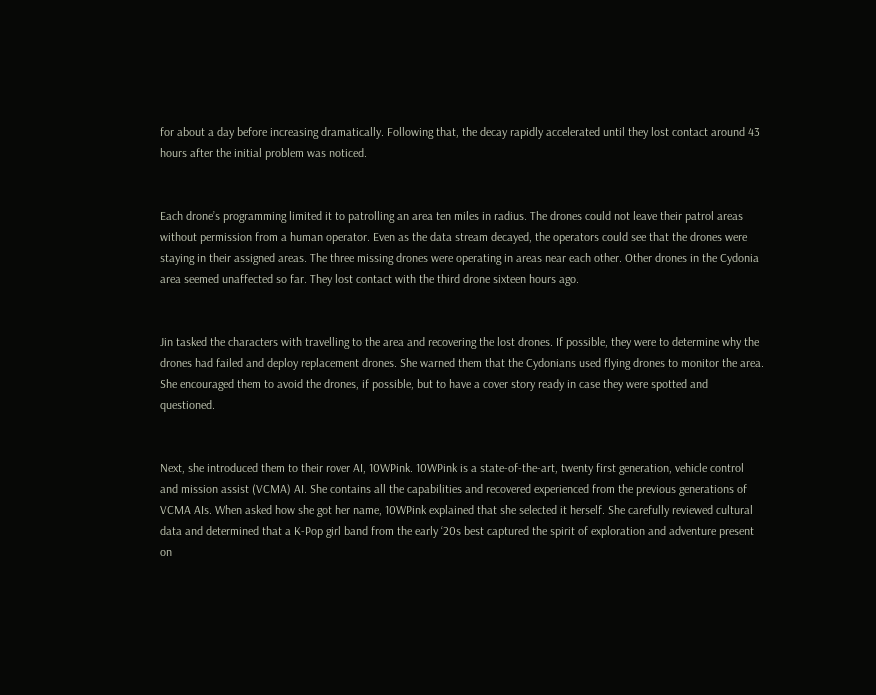for about a day before increasing dramatically. Following that, the decay rapidly accelerated until they lost contact around 43 hours after the initial problem was noticed.


Each drone’s programming limited it to patrolling an area ten miles in radius. The drones could not leave their patrol areas without permission from a human operator. Even as the data stream decayed, the operators could see that the drones were staying in their assigned areas. The three missing drones were operating in areas near each other. Other drones in the Cydonia area seemed unaffected so far. They lost contact with the third drone sixteen hours ago.


Jin tasked the characters with travelling to the area and recovering the lost drones. If possible, they were to determine why the drones had failed and deploy replacement drones. She warned them that the Cydonians used flying drones to monitor the area. She encouraged them to avoid the drones, if possible, but to have a cover story ready in case they were spotted and questioned.


Next, she introduced them to their rover AI, 10WPink. 10WPink is a state-of-the-art, twenty first generation, vehicle control and mission assist (VCMA) AI. She contains all the capabilities and recovered experienced from the previous generations of VCMA AIs. When asked how she got her name, 10WPink explained that she selected it herself. She carefully reviewed cultural data and determined that a K-Pop girl band from the early ‘20s best captured the spirit of exploration and adventure present on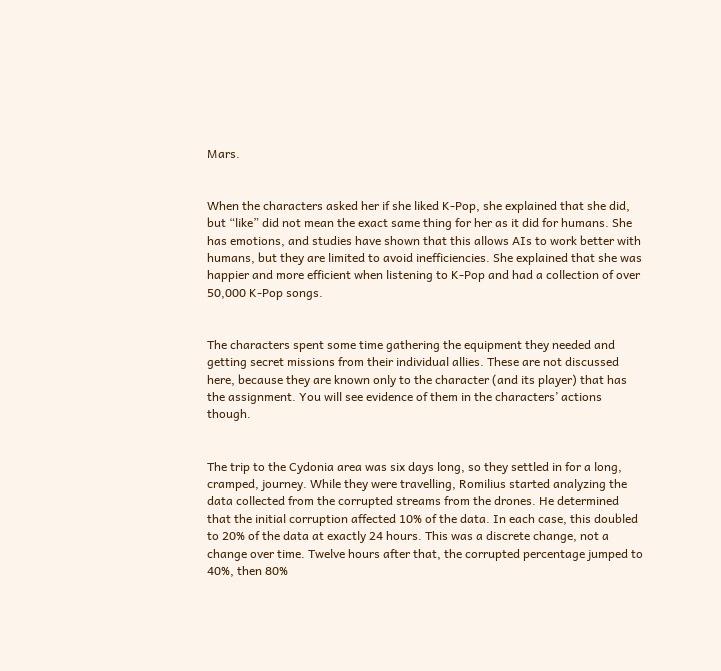Mars.


When the characters asked her if she liked K-Pop, she explained that she did, but “like” did not mean the exact same thing for her as it did for humans. She has emotions, and studies have shown that this allows AIs to work better with humans, but they are limited to avoid inefficiencies. She explained that she was happier and more efficient when listening to K-Pop and had a collection of over 50,000 K-Pop songs.


The characters spent some time gathering the equipment they needed and getting secret missions from their individual allies. These are not discussed here, because they are known only to the character (and its player) that has the assignment. You will see evidence of them in the characters’ actions though.


The trip to the Cydonia area was six days long, so they settled in for a long, cramped, journey. While they were travelling, Romilius started analyzing the data collected from the corrupted streams from the drones. He determined that the initial corruption affected 10% of the data. In each case, this doubled to 20% of the data at exactly 24 hours. This was a discrete change, not a change over time. Twelve hours after that, the corrupted percentage jumped to 40%, then 80%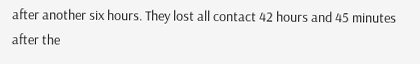after another six hours. They lost all contact 42 hours and 45 minutes after the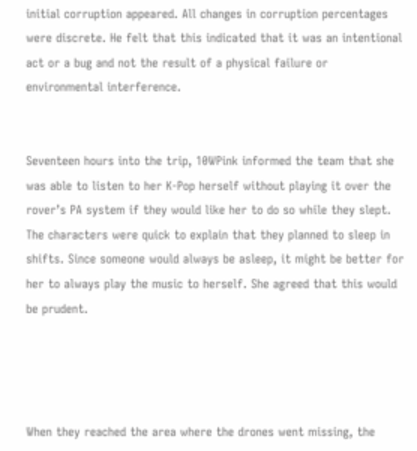initial corruption appeared. All changes in corruption percentages were discrete. He felt that this indicated that it was an intentional act or a bug and not the result of a physical failure or environmental interference.


Seventeen hours into the trip, 10WPink informed the team that she was able to listen to her K-Pop herself without playing it over the rover’s PA system if they would like her to do so while they slept. The characters were quick to explain that they planned to sleep in shifts. Since someone would always be asleep, it might be better for her to always play the music to herself. She agreed that this would be prudent.




When they reached the area where the drones went missing, the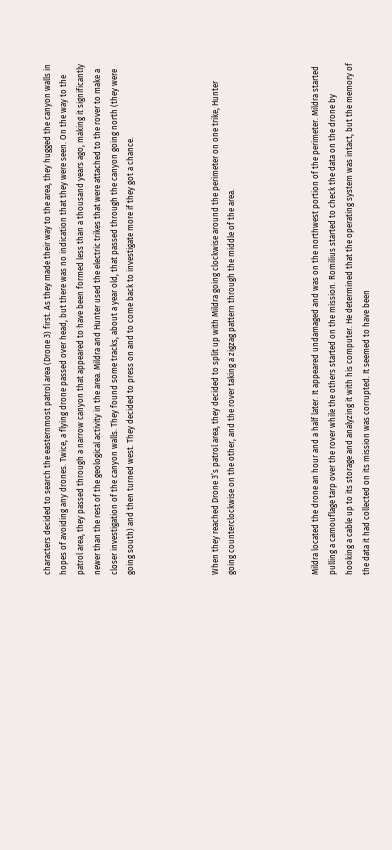characters decided to search the easternmost patrol area (Drone 3) first. As they made their way to the area, they hugged the canyon walls in hopes of avoiding any drones. Twice, a flying drone passed over head, but there was no indication that they were seen. On the way to the patrol area, they passed through a narrow canyon that appeared to have been formed less than a thousand years ago, making it significantly newer than the rest of the geological activity in the area. Mildra and Hunter used the electric trikes that were attached to the rover to make a closer investigation of the canyon walls. They found some tracks, about a year old, that passed through the canyon going north (they were going south) and then turned west. They decided to press on and to come back to investigate more if they got a chance.




When they reached Drone 3’s patrol area, they decided to split up with Mildra going clockwise around the perimeter on one trike, Hunter going counterclockwise on the other, and the rover taking a zigzag pattern through the middle of the area.




Mildra located the drone an hour and a half later. It appeared undamaged and was on the northwest portion of the perimeter. Mildra started pulling a camouflage tarp over the rover while the others started on the mission. Romilius started to check the data on the drone by hooking a cable up to its storage and analyzing it with his computer. He determined that the operating system was intact, but the memory of the data it had collected on its mission was corrupted. It seemed to have been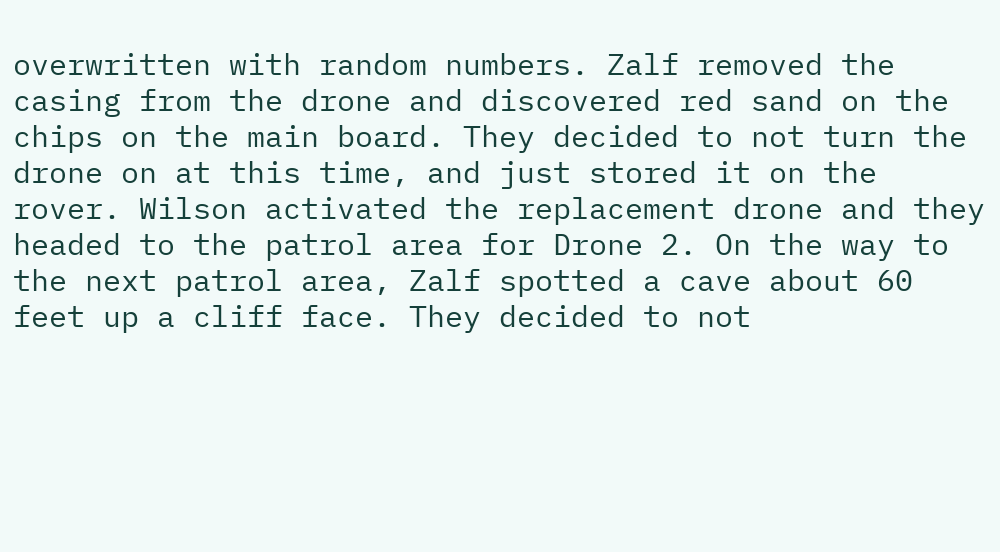overwritten with random numbers. Zalf removed the casing from the drone and discovered red sand on the chips on the main board. They decided to not turn the drone on at this time, and just stored it on the rover. Wilson activated the replacement drone and they headed to the patrol area for Drone 2. On the way to the next patrol area, Zalf spotted a cave about 60 feet up a cliff face. They decided to not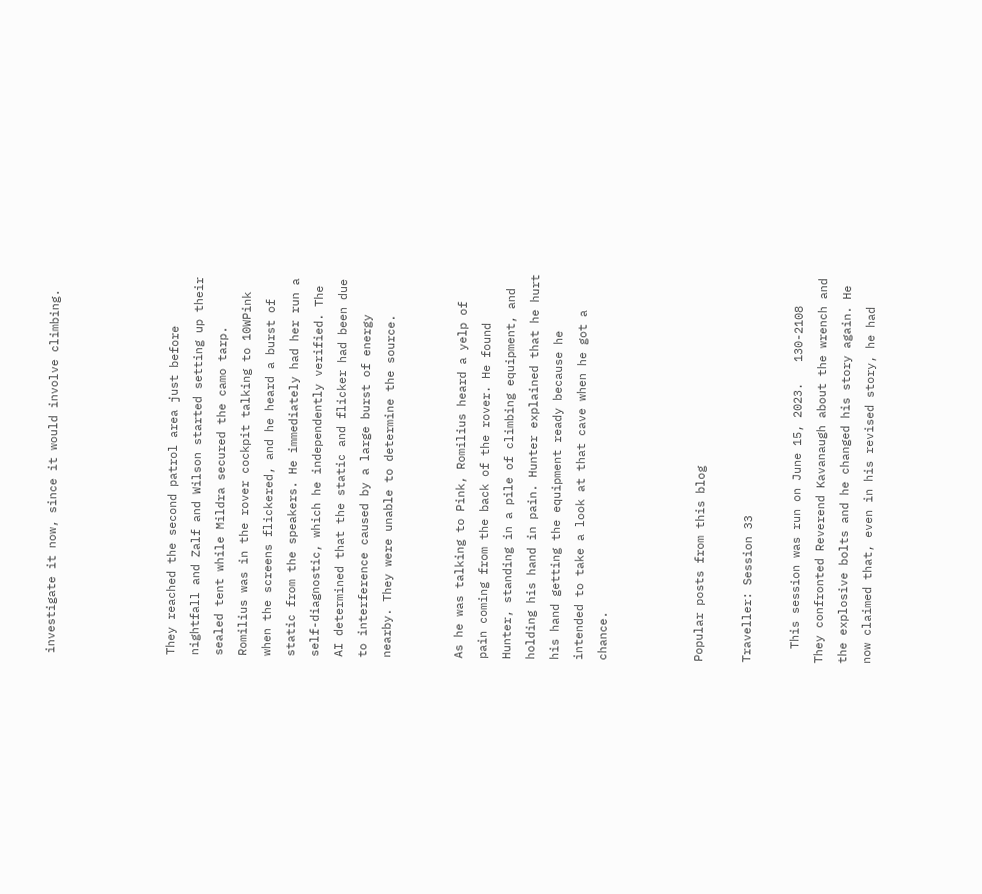investigate it now, since it would involve climbing.




They reached the second patrol area just before nightfall and Zalf and Wilson started setting up their sealed tent while Mildra secured the camo tarp. Romilius was in the rover cockpit talking to 10WPink when the screens flickered, and he heard a burst of static from the speakers. He immediately had her run a self-diagnostic, which he independently verified. The AI determined that the static and flicker had been due to interference caused by a large burst of energy nearby. They were unable to determine the source.


As he was talking to Pink, Romilius heard a yelp of pain coming from the back of the rover. He found Hunter, standing in a pile of climbing equipment, and holding his hand in pain. Hunter explained that he hurt his hand getting the equipment ready because he intended to take a look at that cave when he got a chance.



Popular posts from this blog

Traveller: Session 33

  This session was run on June 15, 2023.   130-2108   They confronted Reverend Kavanaugh about the wrench and the explosive bolts and he changed his story again. He now claimed that, even in his revised story, he had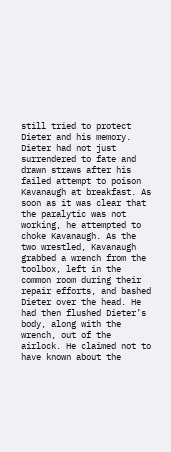still tried to protect Dieter and his memory. Dieter had not just surrendered to fate and drawn straws after his failed attempt to poison Kavanaugh at breakfast. As soon as it was clear that the paralytic was not working, he attempted to choke Kavanaugh. As the two wrestled, Kavanaugh grabbed a wrench from the toolbox, left in the common room during their repair efforts, and bashed Dieter over the head. He had then flushed Dieter’s body, along with the wrench, out of the airlock. He claimed not to have known about the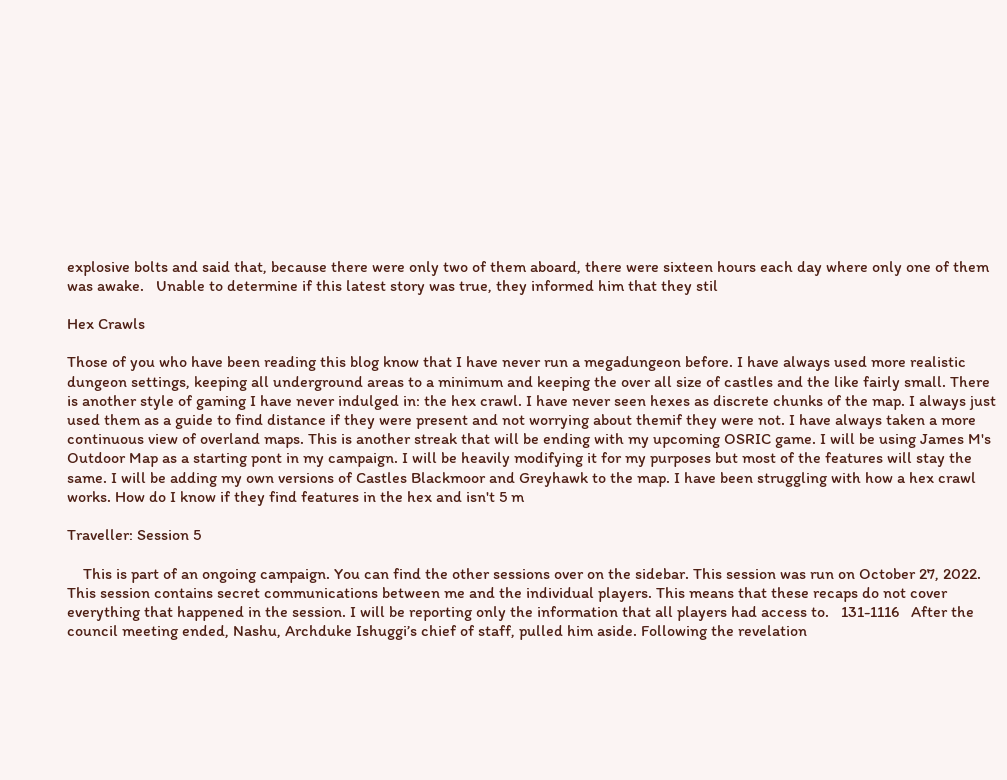explosive bolts and said that, because there were only two of them aboard, there were sixteen hours each day where only one of them was awake.   Unable to determine if this latest story was true, they informed him that they stil

Hex Crawls

Those of you who have been reading this blog know that I have never run a megadungeon before. I have always used more realistic dungeon settings, keeping all underground areas to a minimum and keeping the over all size of castles and the like fairly small. There is another style of gaming I have never indulged in: the hex crawl. I have never seen hexes as discrete chunks of the map. I always just used them as a guide to find distance if they were present and not worrying about themif they were not. I have always taken a more continuous view of overland maps. This is another streak that will be ending with my upcoming OSRIC game. I will be using James M's Outdoor Map as a starting pont in my campaign. I will be heavily modifying it for my purposes but most of the features will stay the same. I will be adding my own versions of Castles Blackmoor and Greyhawk to the map. I have been struggling with how a hex crawl works. How do I know if they find features in the hex and isn't 5 m

Traveller: Session 5

    This is part of an ongoing campaign. You can find the other sessions over on the sidebar. This session was run on October 27, 2022. This session contains secret communications between me and the individual players. This means that these recaps do not cover everything that happened in the session. I will be reporting only the information that all players had access to.   131-1116   After the council meeting ended, Nashu, Archduke Ishuggi’s chief of staff, pulled him aside. Following the revelation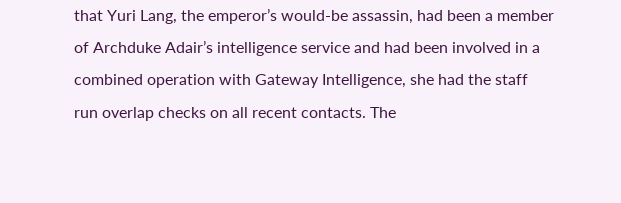that Yuri Lang, the emperor’s would-be assassin, had been a member of Archduke Adair’s intelligence service and had been involved in a combined operation with Gateway Intelligence, she had the staff run overlap checks on all recent contacts. The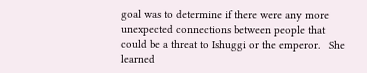goal was to determine if there were any more unexpected connections between people that could be a threat to Ishuggi or the emperor.   She learned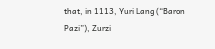that, in 1113, Yuri Lang (“Baron Pazi”), Zurzi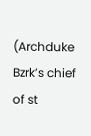(Archduke Bzrk’s chief of st